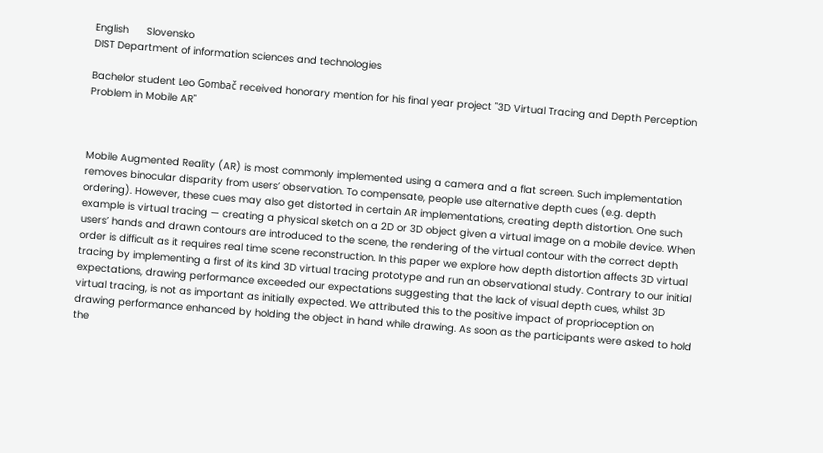English      Slovensko
DIST Department of information sciences and technologies

Bachelor student Leo Gombač received honorary mention for his final year project "3D Virtual Tracing and Depth Perception Problem in Mobile AR"



Mobile Augmented Reality (AR) is most commonly implemented using a camera and a flat screen. Such implementation removes binocular disparity from users’ observation. To compensate, people use alternative depth cues (e.g. depth ordering). However, these cues may also get distorted in certain AR implementations, creating depth distortion. One such example is virtual tracing — creating a physical sketch on a 2D or 3D object given a virtual image on a mobile device. When users’ hands and drawn contours are introduced to the scene, the rendering of the virtual contour with the correct depth order is difficult as it requires real time scene reconstruction. In this paper we explore how depth distortion affects 3D virtual tracing by implementing a first of its kind 3D virtual tracing prototype and run an observational study. Contrary to our initial expectations, drawing performance exceeded our expectations suggesting that the lack of visual depth cues, whilst 3D virtual tracing, is not as important as initially expected. We attributed this to the positive impact of proprioception on drawing performance enhanced by holding the object in hand while drawing. As soon as the participants were asked to hold the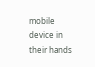mobile device in their hands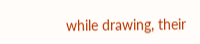while drawing, their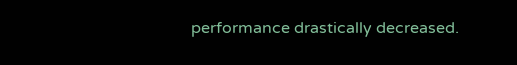performance drastically decreased.